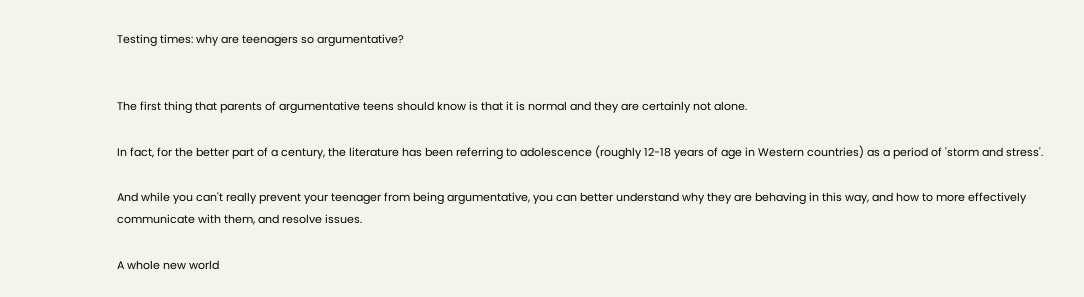Testing times: why are teenagers so argumentative?


The first thing that parents of argumentative teens should know is that it is normal and they are certainly not alone.

In fact, for the better part of a century, the literature has been referring to adolescence (roughly 12-18 years of age in Western countries) as a period of 'storm and stress'.

And while you can't really prevent your teenager from being argumentative, you can better understand why they are behaving in this way, and how to more effectively communicate with them, and resolve issues.

A whole new world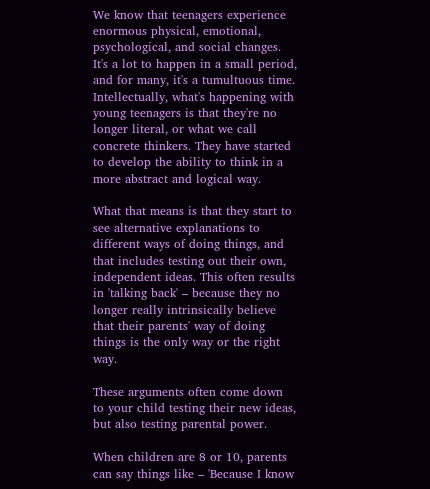We know that teenagers experience enormous physical, emotional, psychological, and social changes. It's a lot to happen in a small period, and for many, it's a tumultuous time. Intellectually, what's happening with young teenagers is that they're no longer literal, or what we call concrete thinkers. They have started to develop the ability to think in a more abstract and logical way.

What that means is that they start to see alternative explanations to different ways of doing things, and that includes testing out their own, independent ideas. This often results in 'talking back' – because they no longer really intrinsically believe that their parents' way of doing things is the only way or the right way.

These arguments often come down to your child testing their new ideas, but also testing parental power.

When children are 8 or 10, parents can say things like – 'Because I know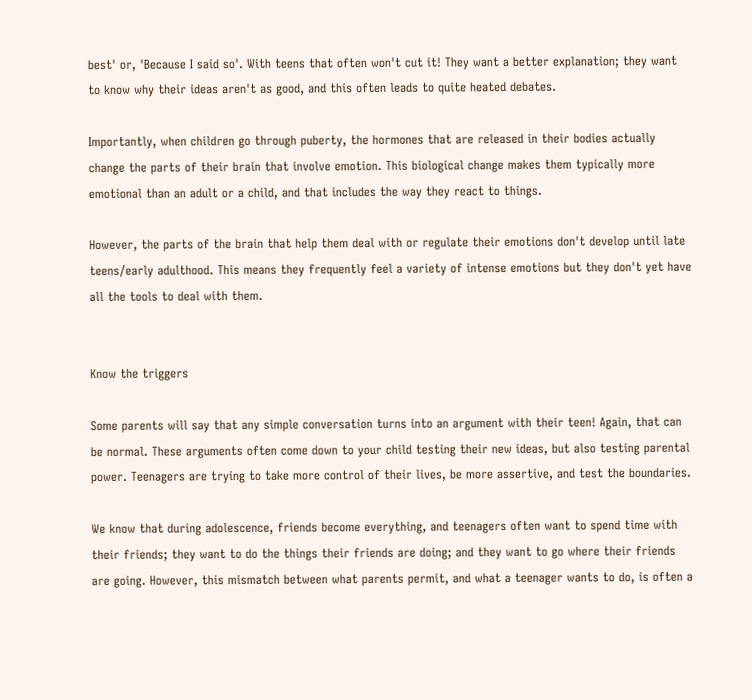best' or, 'Because I said so'. With teens that often won't cut it! They want a better explanation; they want to know why their ideas aren't as good, and this often leads to quite heated debates.

Importantly, when children go through puberty, the hormones that are released in their bodies actually change the parts of their brain that involve emotion. This biological change makes them typically more emotional than an adult or a child, and that includes the way they react to things.

However, the parts of the brain that help them deal with or regulate their emotions don't develop until late teens/early adulthood. This means they frequently feel a variety of intense emotions but they don't yet have all the tools to deal with them.


Know the triggers

Some parents will say that any simple conversation turns into an argument with their teen! Again, that can be normal. These arguments often come down to your child testing their new ideas, but also testing parental power. Teenagers are trying to take more control of their lives, be more assertive, and test the boundaries.

We know that during adolescence, friends become everything, and teenagers often want to spend time with their friends; they want to do the things their friends are doing; and they want to go where their friends are going. However, this mismatch between what parents permit, and what a teenager wants to do, is often a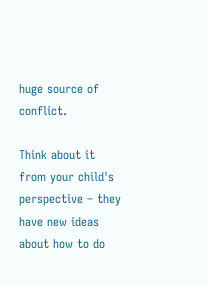huge source of conflict.

Think about it from your child's perspective – they have new ideas about how to do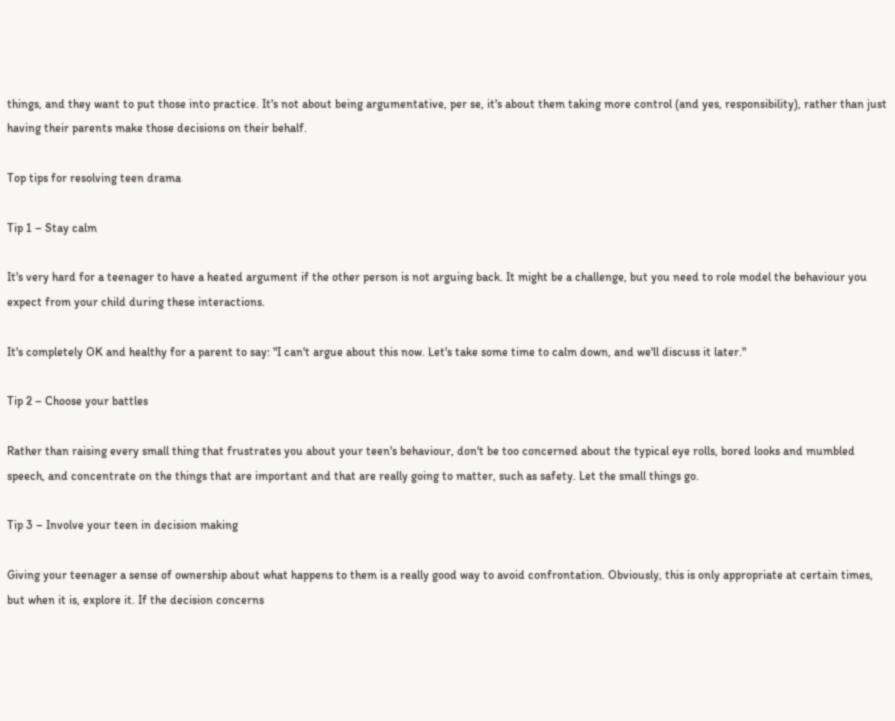things, and they want to put those into practice. It's not about being argumentative, per se, it's about them taking more control (and yes, responsibility), rather than just having their parents make those decisions on their behalf.

Top tips for resolving teen drama

Tip 1 – Stay calm

It's very hard for a teenager to have a heated argument if the other person is not arguing back. It might be a challenge, but you need to role model the behaviour you expect from your child during these interactions.

It's completely OK and healthy for a parent to say: "I can't argue about this now. Let's take some time to calm down, and we'll discuss it later."

Tip 2 – Choose your battles

Rather than raising every small thing that frustrates you about your teen's behaviour, don't be too concerned about the typical eye rolls, bored looks and mumbled speech, and concentrate on the things that are important and that are really going to matter, such as safety. Let the small things go.

Tip 3 – Involve your teen in decision making

Giving your teenager a sense of ownership about what happens to them is a really good way to avoid confrontation. Obviously, this is only appropriate at certain times, but when it is, explore it. If the decision concerns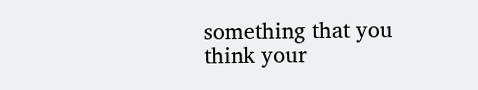something that you think your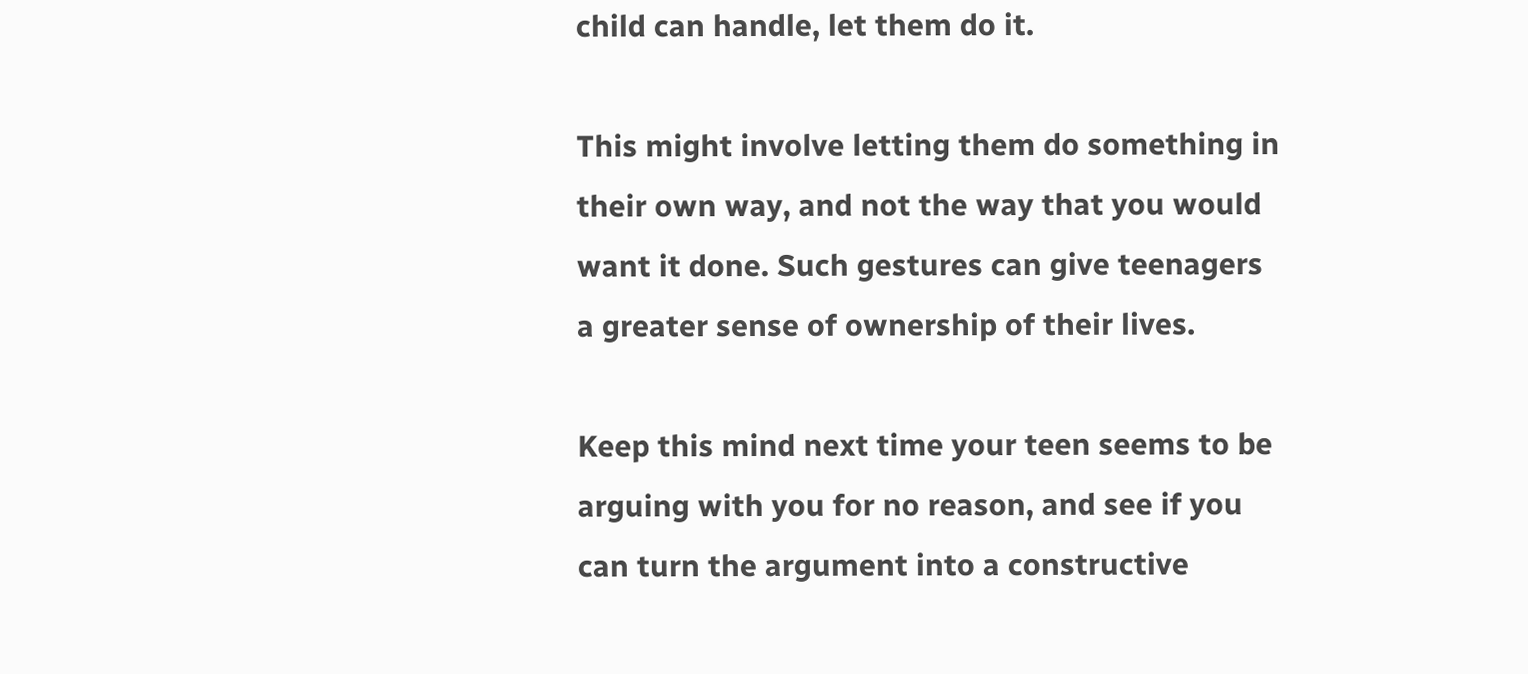child can handle, let them do it.

This might involve letting them do something in their own way, and not the way that you would want it done. Such gestures can give teenagers a greater sense of ownership of their lives.

Keep this mind next time your teen seems to be arguing with you for no reason, and see if you can turn the argument into a constructive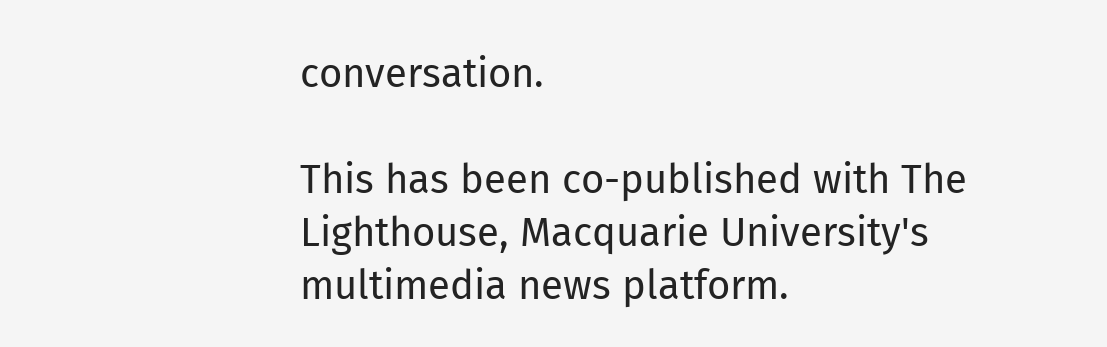conversation.

This has been co-published with The Lighthouse, Macquarie University's multimedia news platform.